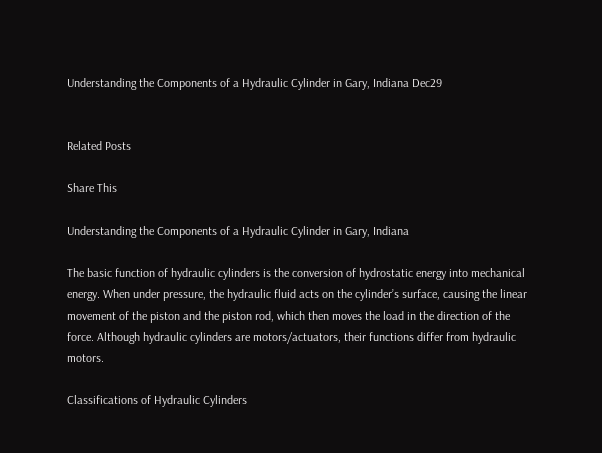Understanding the Components of a Hydraulic Cylinder in Gary, Indiana Dec29


Related Posts

Share This

Understanding the Components of a Hydraulic Cylinder in Gary, Indiana

The basic function of hydraulic cylinders is the conversion of hydrostatic energy into mechanical energy. When under pressure, the hydraulic fluid acts on the cylinder’s surface, causing the linear movement of the piston and the piston rod, which then moves the load in the direction of the force. Although hydraulic cylinders are motors/actuators, their functions differ from hydraulic motors.

Classifications of Hydraulic Cylinders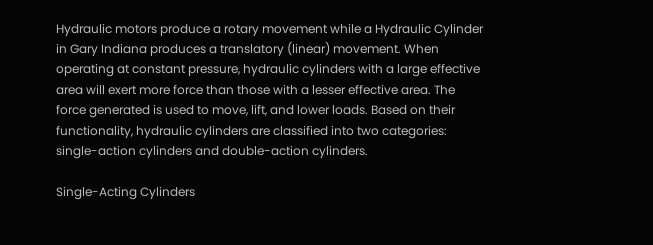Hydraulic motors produce a rotary movement while a Hydraulic Cylinder in Gary Indiana produces a translatory (linear) movement. When operating at constant pressure, hydraulic cylinders with a large effective area will exert more force than those with a lesser effective area. The force generated is used to move, lift, and lower loads. Based on their functionality, hydraulic cylinders are classified into two categories: single-action cylinders and double-action cylinders.

Single-Acting Cylinders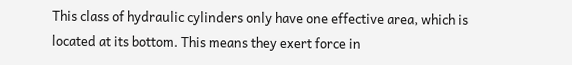This class of hydraulic cylinders only have one effective area, which is located at its bottom. This means they exert force in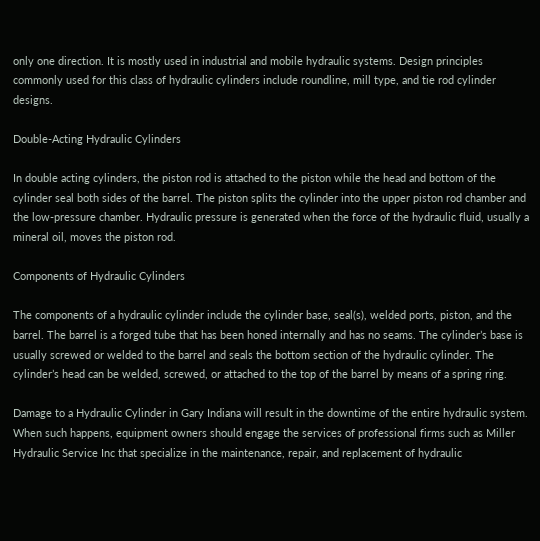only one direction. It is mostly used in industrial and mobile hydraulic systems. Design principles commonly used for this class of hydraulic cylinders include roundline, mill type, and tie rod cylinder designs.

Double-Acting Hydraulic Cylinders

In double acting cylinders, the piston rod is attached to the piston while the head and bottom of the cylinder seal both sides of the barrel. The piston splits the cylinder into the upper piston rod chamber and the low-pressure chamber. Hydraulic pressure is generated when the force of the hydraulic fluid, usually a mineral oil, moves the piston rod.

Components of Hydraulic Cylinders

The components of a hydraulic cylinder include the cylinder base, seal(s), welded ports, piston, and the barrel. The barrel is a forged tube that has been honed internally and has no seams. The cylinder’s base is usually screwed or welded to the barrel and seals the bottom section of the hydraulic cylinder. The cylinder’s head can be welded, screwed, or attached to the top of the barrel by means of a spring ring.

Damage to a Hydraulic Cylinder in Gary Indiana will result in the downtime of the entire hydraulic system. When such happens, equipment owners should engage the services of professional firms such as Miller Hydraulic Service Inc that specialize in the maintenance, repair, and replacement of hydraulic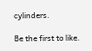cylinders.

Be the first to like.